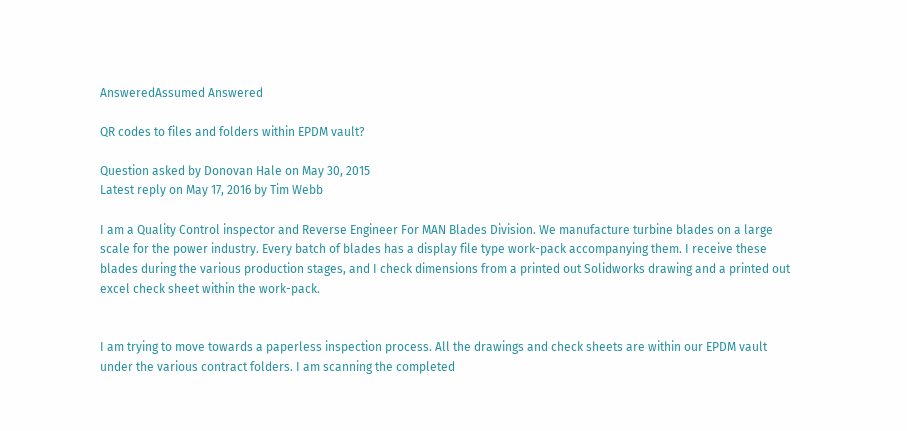AnsweredAssumed Answered

QR codes to files and folders within EPDM vault?

Question asked by Donovan Hale on May 30, 2015
Latest reply on May 17, 2016 by Tim Webb

I am a Quality Control inspector and Reverse Engineer For MAN Blades Division. We manufacture turbine blades on a large scale for the power industry. Every batch of blades has a display file type work-pack accompanying them. I receive these blades during the various production stages, and I check dimensions from a printed out Solidworks drawing and a printed out excel check sheet within the work-pack.


I am trying to move towards a paperless inspection process. All the drawings and check sheets are within our EPDM vault under the various contract folders. I am scanning the completed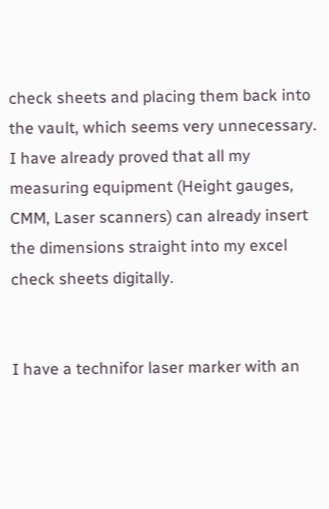check sheets and placing them back into the vault, which seems very unnecessary. I have already proved that all my measuring equipment (Height gauges, CMM, Laser scanners) can already insert the dimensions straight into my excel check sheets digitally.


I have a technifor laser marker with an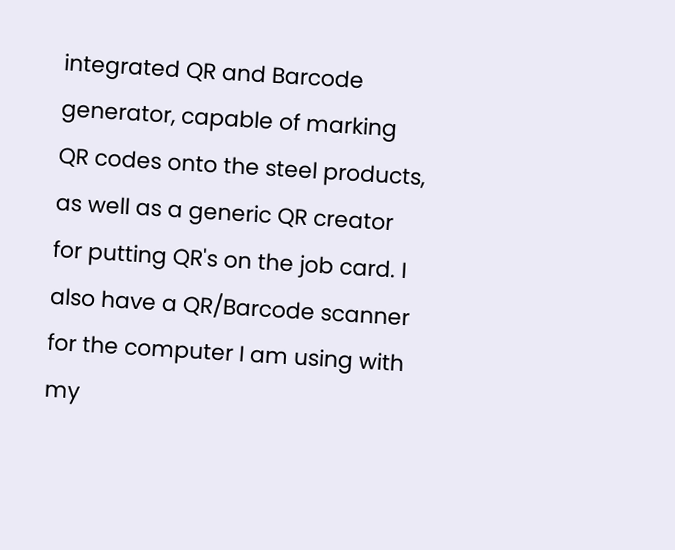integrated QR and Barcode generator, capable of marking QR codes onto the steel products, as well as a generic QR creator for putting QR's on the job card. I also have a QR/Barcode scanner for the computer I am using with my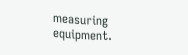measuring equipment.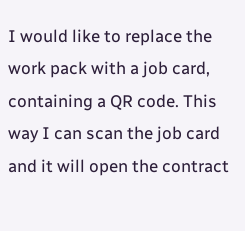I would like to replace the work pack with a job card, containing a QR code. This way I can scan the job card and it will open the contract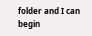folder and I can begin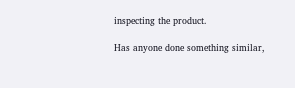inspecting the product.

Has anyone done something similar,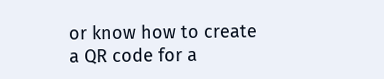or know how to create a QR code for a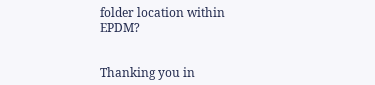folder location within EPDM?


Thanking you in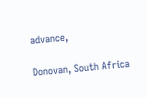advance,

Donovan, South Africa